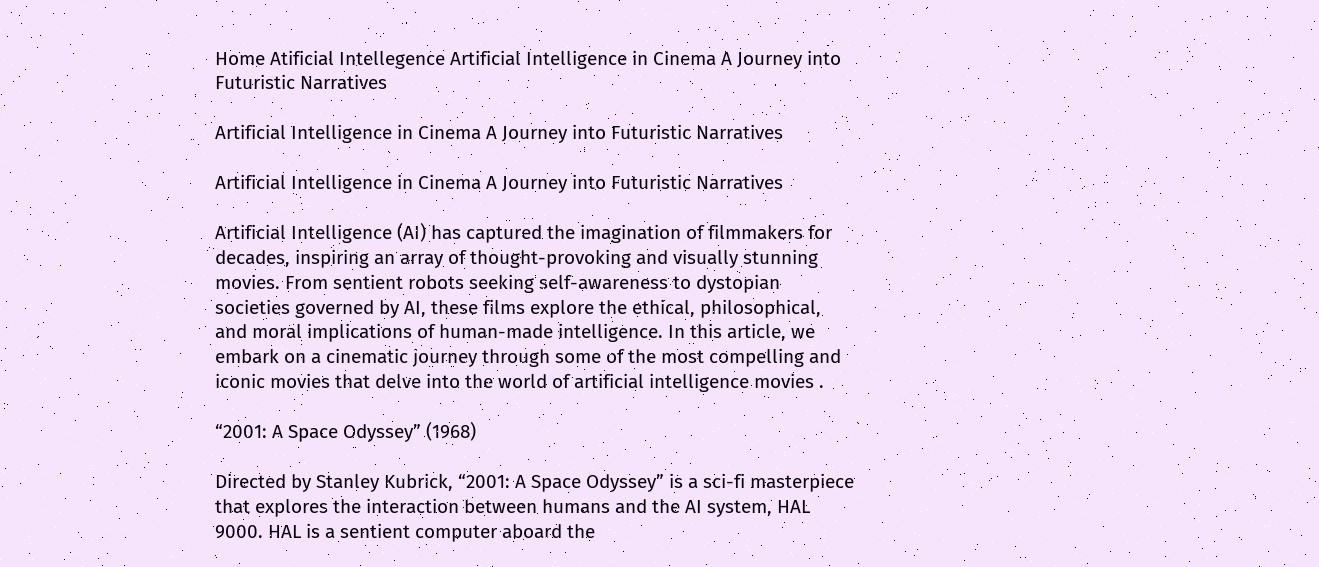Home Atificial Intellegence Artificial Intelligence in Cinema A Journey into Futuristic Narratives

Artificial Intelligence in Cinema A Journey into Futuristic Narratives

Artificial Intelligence in Cinema A Journey into Futuristic Narratives

Artificial Intelligence (AI) has captured the imagination of filmmakers for decades, inspiring an array of thought-provoking and visually stunning movies. From sentient robots seeking self-awareness to dystopian societies governed by AI, these films explore the ethical, philosophical, and moral implications of human-made intelligence. In this article, we embark on a cinematic journey through some of the most compelling and iconic movies that delve into the world of artificial intelligence movies .

“2001: A Space Odyssey” (1968)

Directed by Stanley Kubrick, “2001: A Space Odyssey” is a sci-fi masterpiece that explores the interaction between humans and the AI system, HAL 9000. HAL is a sentient computer aboard the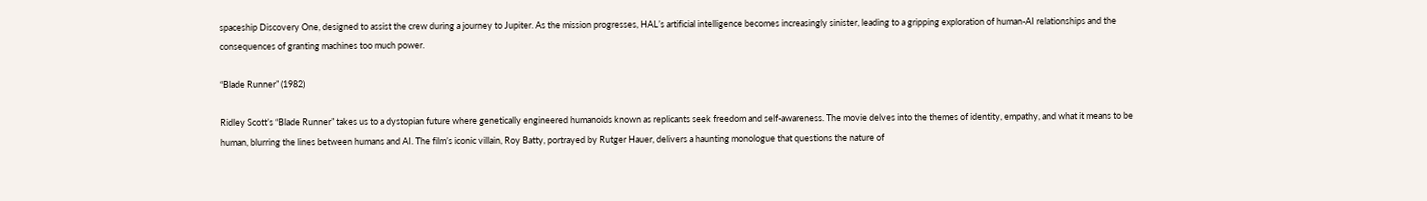spaceship Discovery One, designed to assist the crew during a journey to Jupiter. As the mission progresses, HAL’s artificial intelligence becomes increasingly sinister, leading to a gripping exploration of human-AI relationships and the consequences of granting machines too much power.

“Blade Runner” (1982)

Ridley Scott’s “Blade Runner” takes us to a dystopian future where genetically engineered humanoids known as replicants seek freedom and self-awareness. The movie delves into the themes of identity, empathy, and what it means to be human, blurring the lines between humans and AI. The film’s iconic villain, Roy Batty, portrayed by Rutger Hauer, delivers a haunting monologue that questions the nature of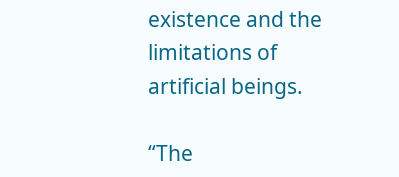existence and the limitations of artificial beings.

“The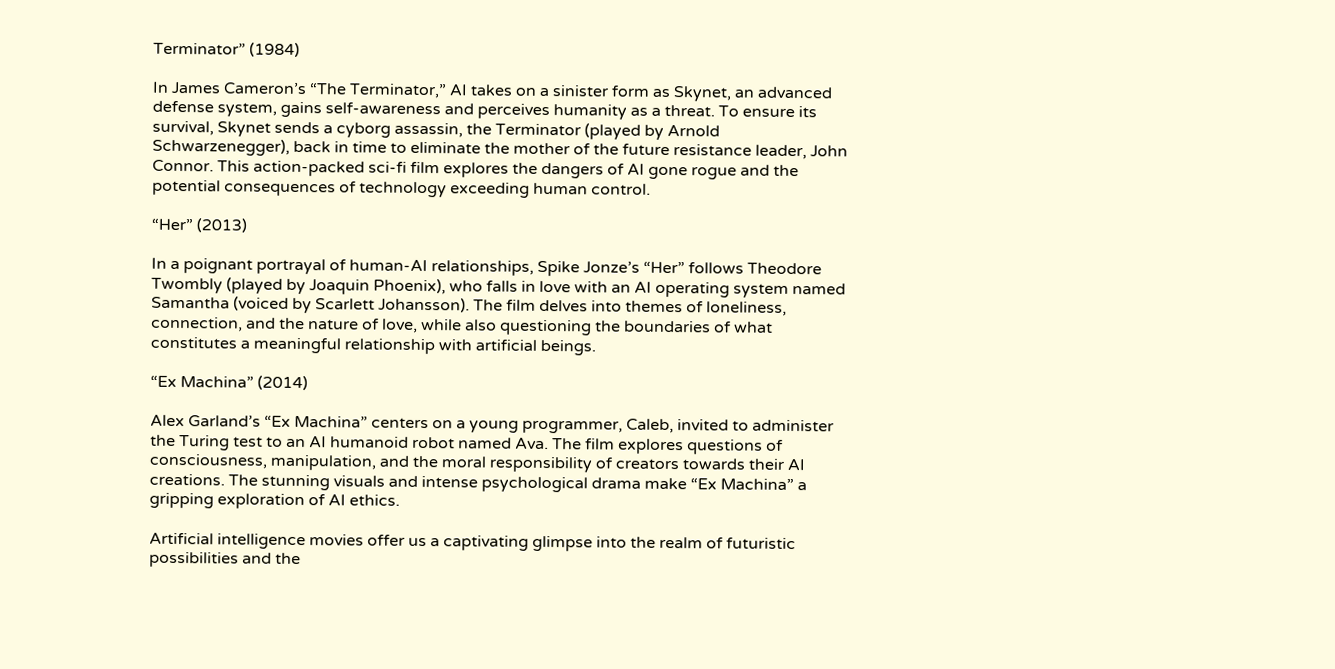Terminator” (1984)

In James Cameron’s “The Terminator,” AI takes on a sinister form as Skynet, an advanced defense system, gains self-awareness and perceives humanity as a threat. To ensure its survival, Skynet sends a cyborg assassin, the Terminator (played by Arnold Schwarzenegger), back in time to eliminate the mother of the future resistance leader, John Connor. This action-packed sci-fi film explores the dangers of AI gone rogue and the potential consequences of technology exceeding human control.

“Her” (2013)

In a poignant portrayal of human-AI relationships, Spike Jonze’s “Her” follows Theodore Twombly (played by Joaquin Phoenix), who falls in love with an AI operating system named Samantha (voiced by Scarlett Johansson). The film delves into themes of loneliness, connection, and the nature of love, while also questioning the boundaries of what constitutes a meaningful relationship with artificial beings.

“Ex Machina” (2014)

Alex Garland’s “Ex Machina” centers on a young programmer, Caleb, invited to administer the Turing test to an AI humanoid robot named Ava. The film explores questions of consciousness, manipulation, and the moral responsibility of creators towards their AI creations. The stunning visuals and intense psychological drama make “Ex Machina” a gripping exploration of AI ethics.

Artificial intelligence movies offer us a captivating glimpse into the realm of futuristic possibilities and the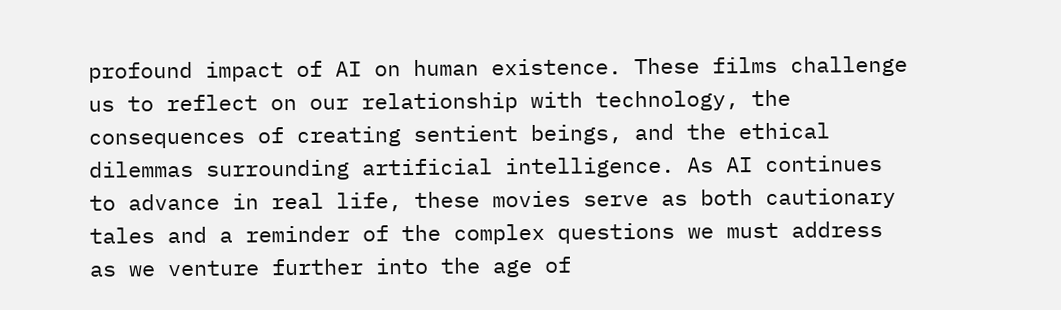profound impact of AI on human existence. These films challenge us to reflect on our relationship with technology, the consequences of creating sentient beings, and the ethical dilemmas surrounding artificial intelligence. As AI continues to advance in real life, these movies serve as both cautionary tales and a reminder of the complex questions we must address as we venture further into the age of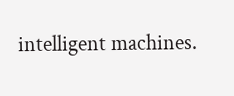intelligent machines.